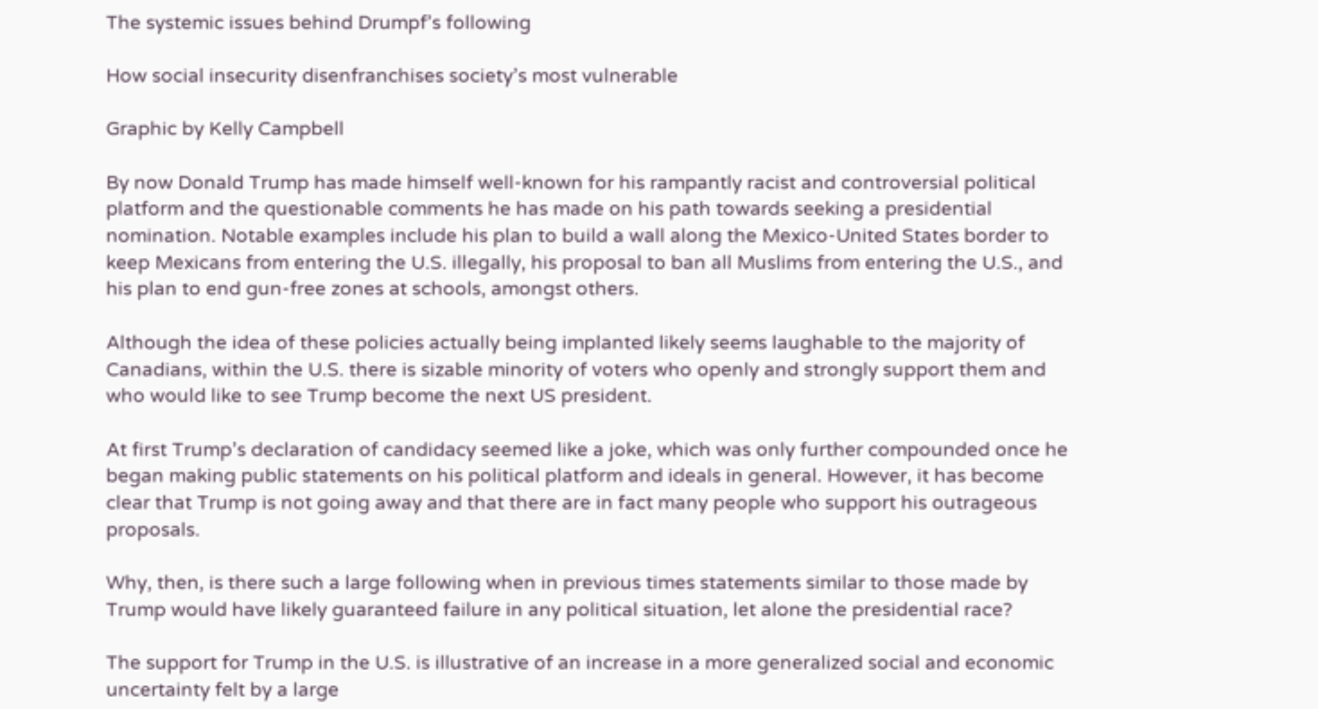The systemic issues behind Drumpf’s following

How social insecurity disenfranchises society’s most vulnerable

Graphic by Kelly Campbell

By now Donald Trump has made himself well-known for his rampantly racist and controversial political platform and the questionable comments he has made on his path towards seeking a presidential nomination. Notable examples include his plan to build a wall along the Mexico-United States border to keep Mexicans from entering the U.S. illegally, his proposal to ban all Muslims from entering the U.S., and his plan to end gun-free zones at schools, amongst others.

Although the idea of these policies actually being implanted likely seems laughable to the majority of Canadians, within the U.S. there is sizable minority of voters who openly and strongly support them and who would like to see Trump become the next US president.

At first Trump’s declaration of candidacy seemed like a joke, which was only further compounded once he began making public statements on his political platform and ideals in general. However, it has become clear that Trump is not going away and that there are in fact many people who support his outrageous proposals.

Why, then, is there such a large following when in previous times statements similar to those made by Trump would have likely guaranteed failure in any political situation, let alone the presidential race?

The support for Trump in the U.S. is illustrative of an increase in a more generalized social and economic uncertainty felt by a large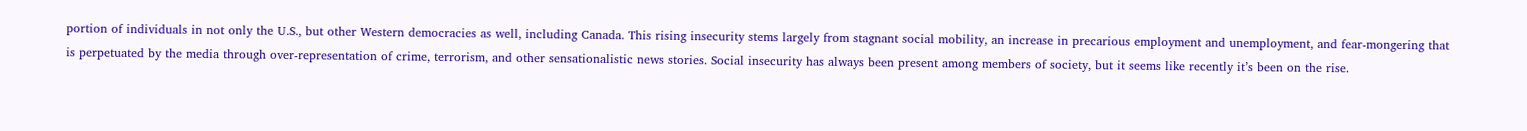portion of individuals in not only the U.S., but other Western democracies as well, including Canada. This rising insecurity stems largely from stagnant social mobility, an increase in precarious employment and unemployment, and fear-mongering that is perpetuated by the media through over-representation of crime, terrorism, and other sensationalistic news stories. Social insecurity has always been present among members of society, but it seems like recently it’s been on the rise.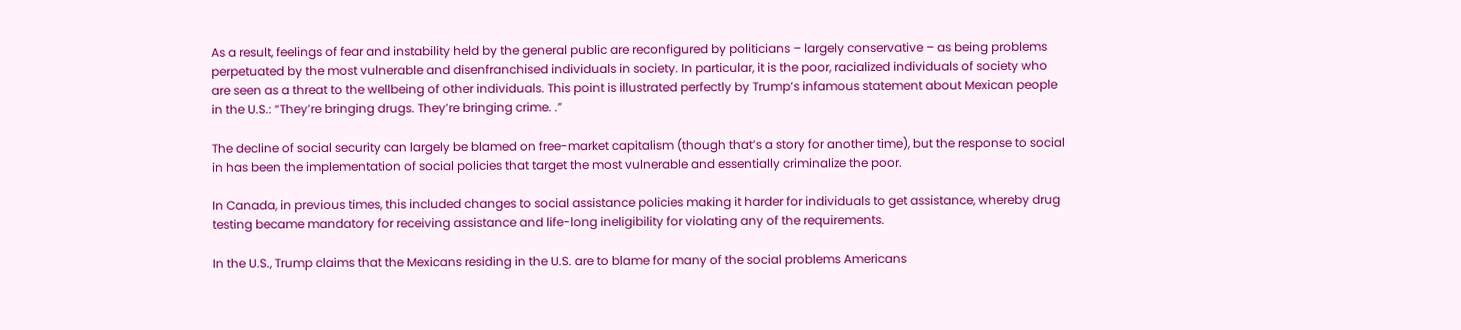As a result, feelings of fear and instability held by the general public are reconfigured by politicians – largely conservative – as being problems perpetuated by the most vulnerable and disenfranchised individuals in society. In particular, it is the poor, racialized individuals of society who are seen as a threat to the wellbeing of other individuals. This point is illustrated perfectly by Trump’s infamous statement about Mexican people in the U.S.: “They’re bringing drugs. They’re bringing crime. .”

The decline of social security can largely be blamed on free-market capitalism (though that’s a story for another time), but the response to social in has been the implementation of social policies that target the most vulnerable and essentially criminalize the poor.

In Canada, in previous times, this included changes to social assistance policies making it harder for individuals to get assistance, whereby drug testing became mandatory for receiving assistance and life-long ineligibility for violating any of the requirements.

In the U.S., Trump claims that the Mexicans residing in the U.S. are to blame for many of the social problems Americans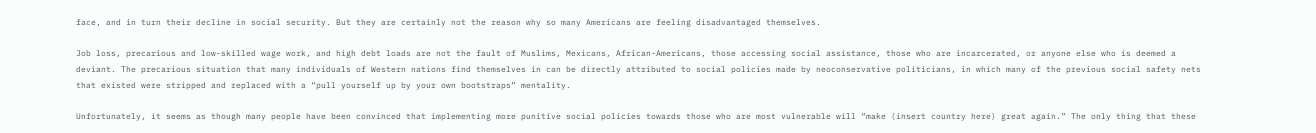face, and in turn their decline in social security. But they are certainly not the reason why so many Americans are feeling disadvantaged themselves.

Job loss, precarious and low-skilled wage work, and high debt loads are not the fault of Muslims, Mexicans, African-Americans, those accessing social assistance, those who are incarcerated, or anyone else who is deemed a deviant. The precarious situation that many individuals of Western nations find themselves in can be directly attributed to social policies made by neoconservative politicians, in which many of the previous social safety nets that existed were stripped and replaced with a “pull yourself up by your own bootstraps” mentality.

Unfortunately, it seems as though many people have been convinced that implementing more punitive social policies towards those who are most vulnerable will “make (insert country here) great again.” The only thing that these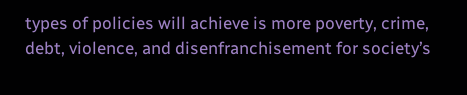types of policies will achieve is more poverty, crime, debt, violence, and disenfranchisement for society’s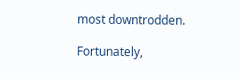most downtrodden.

Fortunately,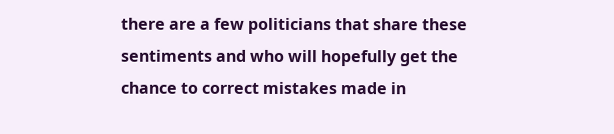there are a few politicians that share these sentiments and who will hopefully get the chance to correct mistakes made in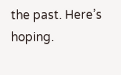the past. Here’s hoping.